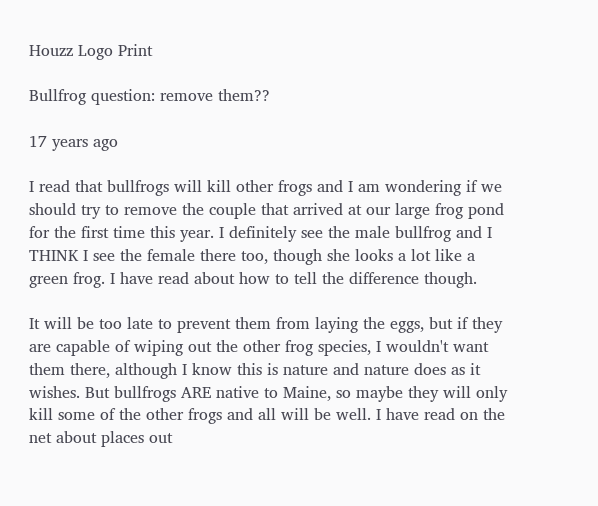Houzz Logo Print

Bullfrog question: remove them??

17 years ago

I read that bullfrogs will kill other frogs and I am wondering if we should try to remove the couple that arrived at our large frog pond for the first time this year. I definitely see the male bullfrog and I THINK I see the female there too, though she looks a lot like a green frog. I have read about how to tell the difference though.

It will be too late to prevent them from laying the eggs, but if they are capable of wiping out the other frog species, I wouldn't want them there, although I know this is nature and nature does as it wishes. But bullfrogs ARE native to Maine, so maybe they will only kill some of the other frogs and all will be well. I have read on the net about places out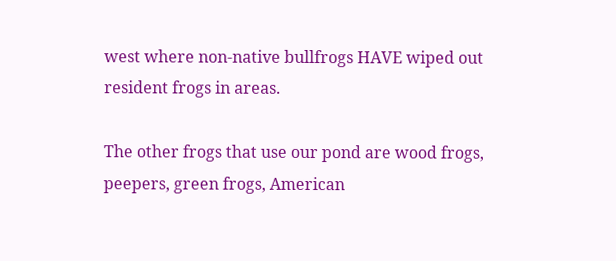west where non-native bullfrogs HAVE wiped out resident frogs in areas.

The other frogs that use our pond are wood frogs, peepers, green frogs, American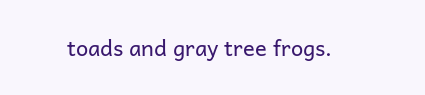toads and gray tree frogs.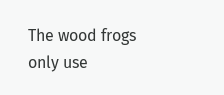The wood frogs only use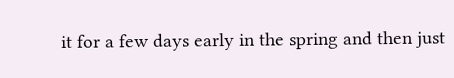it for a few days early in the spring and then just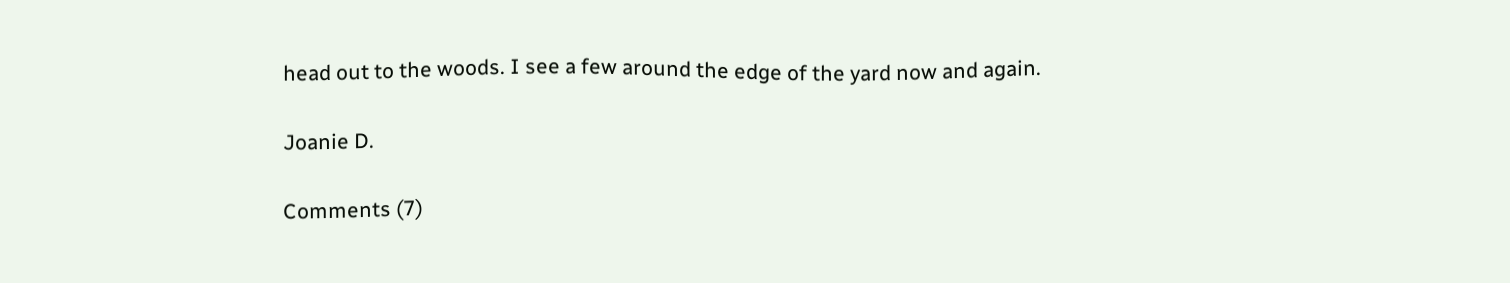head out to the woods. I see a few around the edge of the yard now and again.

Joanie D.

Comments (7)